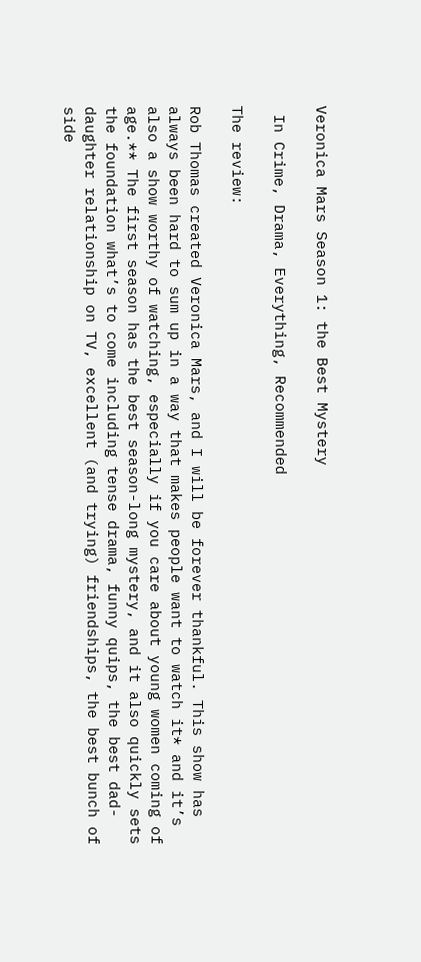Veronica Mars Season 1: the Best Mystery

 In Crime, Drama, Everything, Recommended

The review:

Rob Thomas created Veronica Mars, and I will be forever thankful. This show has always been hard to sum up in a way that makes people want to watch it* and it’s also a show worthy of watching, especially if you care about young women coming of age.** The first season has the best season-long mystery, and it also quickly sets the foundation what’s to come including tense drama, funny quips, the best dad-daughter relationship on TV, excellent (and trying) friendships, the best bunch of side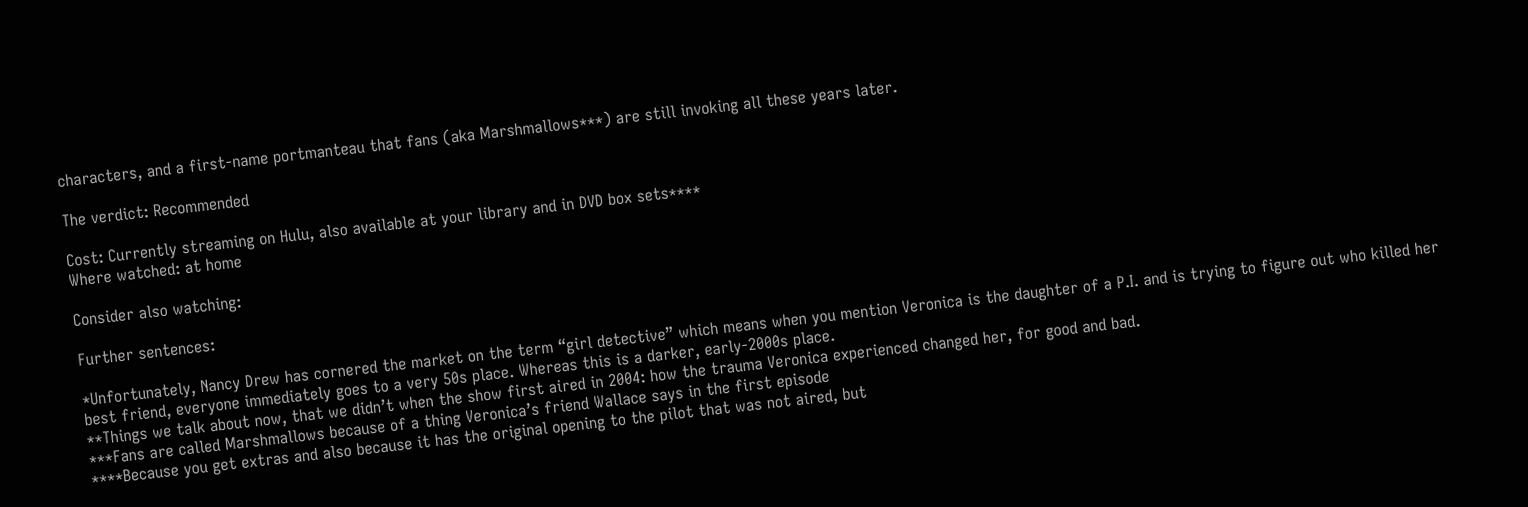characters, and a first-name portmanteau that fans (aka Marshmallows***) are still invoking all these years later.

The verdict: Recommended

Cost: Currently streaming on Hulu, also available at your library and in DVD box sets****
Where watched: at home

Consider also watching:

Further sentences:

*Unfortunately, Nancy Drew has cornered the market on the term “girl detective” which means when you mention Veronica is the daughter of a P.I. and is trying to figure out who killed her best friend, everyone immediately goes to a very 50s place. Whereas this is a darker, early-2000s place.
**Things we talk about now, that we didn’t when the show first aired in 2004: how the trauma Veronica experienced changed her, for good and bad.
***Fans are called Marshmallows because of a thing Veronica’s friend Wallace says in the first episode
****Because you get extras and also because it has the original opening to the pilot that was not aired, but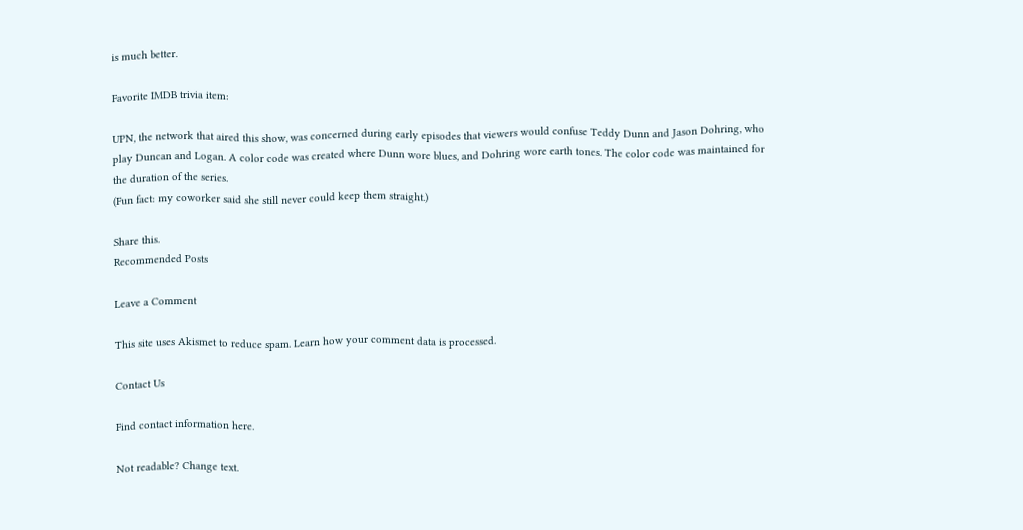is much better.

Favorite IMDB trivia item:

UPN, the network that aired this show, was concerned during early episodes that viewers would confuse Teddy Dunn and Jason Dohring, who play Duncan and Logan. A color code was created where Dunn wore blues, and Dohring wore earth tones. The color code was maintained for the duration of the series.
(Fun fact: my coworker said she still never could keep them straight.)

Share this.
Recommended Posts

Leave a Comment

This site uses Akismet to reduce spam. Learn how your comment data is processed.

Contact Us

Find contact information here.

Not readable? Change text.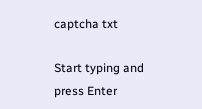captcha txt

Start typing and press Enter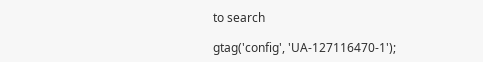to search

gtag('config', 'UA-127116470-1');